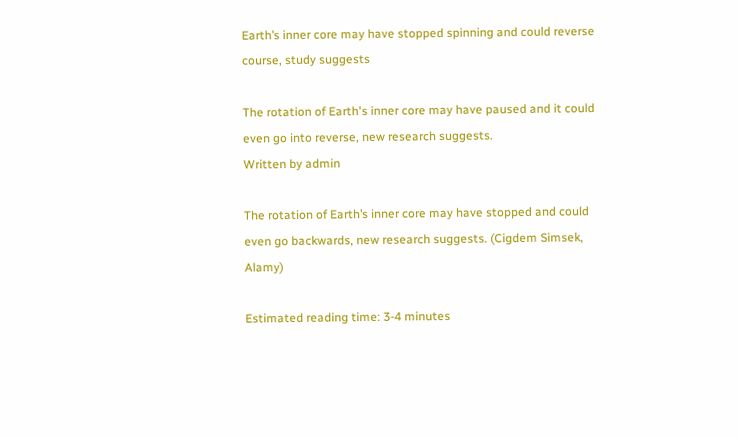Earth’s inner core may have stopped spinning and could reverse course, study suggests

The rotation of Earth's inner core may have paused and it could even go into reverse, new research suggests.
Written by admin

The rotation of Earth’s inner core may have stopped and could even go backwards, new research suggests. (Cigdem Simsek, Alamy)

Estimated reading time: 3-4 minutes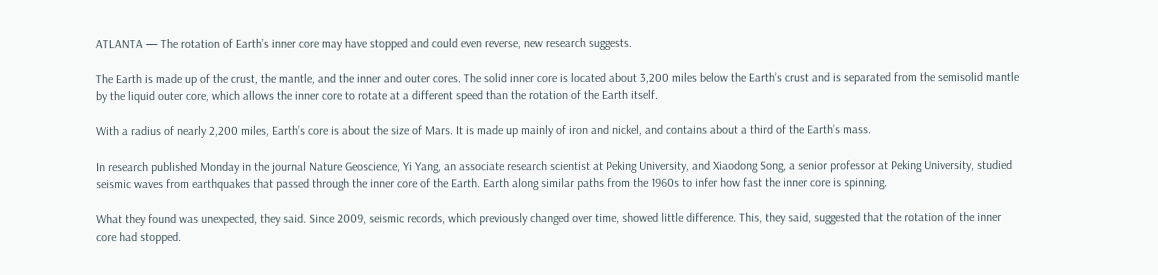ATLANTA — The rotation of Earth’s inner core may have stopped and could even reverse, new research suggests.

The Earth is made up of the crust, the mantle, and the inner and outer cores. The solid inner core is located about 3,200 miles below the Earth’s crust and is separated from the semisolid mantle by the liquid outer core, which allows the inner core to rotate at a different speed than the rotation of the Earth itself.

With a radius of nearly 2,200 miles, Earth’s core is about the size of Mars. It is made up mainly of iron and nickel, and contains about a third of the Earth’s mass.

In research published Monday in the journal Nature Geoscience, Yi Yang, an associate research scientist at Peking University, and Xiaodong Song, a senior professor at Peking University, studied seismic waves from earthquakes that passed through the inner core of the Earth. Earth along similar paths from the 1960s to infer how fast the inner core is spinning.

What they found was unexpected, they said. Since 2009, seismic records, which previously changed over time, showed little difference. This, they said, suggested that the rotation of the inner core had stopped.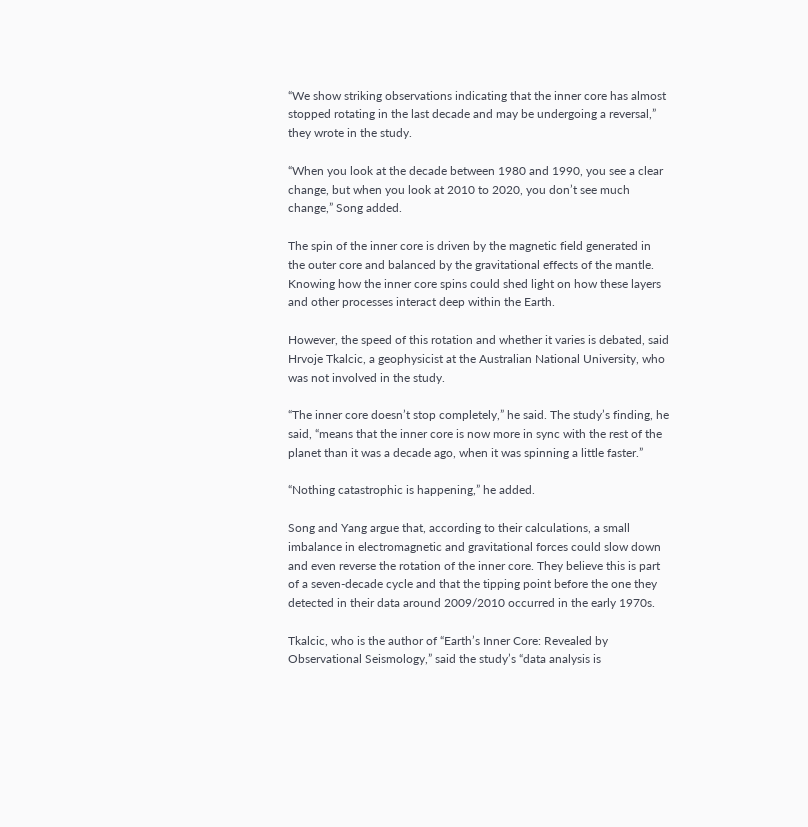“We show striking observations indicating that the inner core has almost stopped rotating in the last decade and may be undergoing a reversal,” they wrote in the study.

“When you look at the decade between 1980 and 1990, you see a clear change, but when you look at 2010 to 2020, you don’t see much change,” Song added.

The spin of the inner core is driven by the magnetic field generated in the outer core and balanced by the gravitational effects of the mantle. Knowing how the inner core spins could shed light on how these layers and other processes interact deep within the Earth.

However, the speed of this rotation and whether it varies is debated, said Hrvoje Tkalcic, a geophysicist at the Australian National University, who was not involved in the study.

“The inner core doesn’t stop completely,” he said. The study’s finding, he said, “means that the inner core is now more in sync with the rest of the planet than it was a decade ago, when it was spinning a little faster.”

“Nothing catastrophic is happening,” he added.

Song and Yang argue that, according to their calculations, a small imbalance in electromagnetic and gravitational forces could slow down and even reverse the rotation of the inner core. They believe this is part of a seven-decade cycle and that the tipping point before the one they detected in their data around 2009/2010 occurred in the early 1970s.

Tkalcic, who is the author of “Earth’s Inner Core: Revealed by Observational Seismology,” said the study’s “data analysis is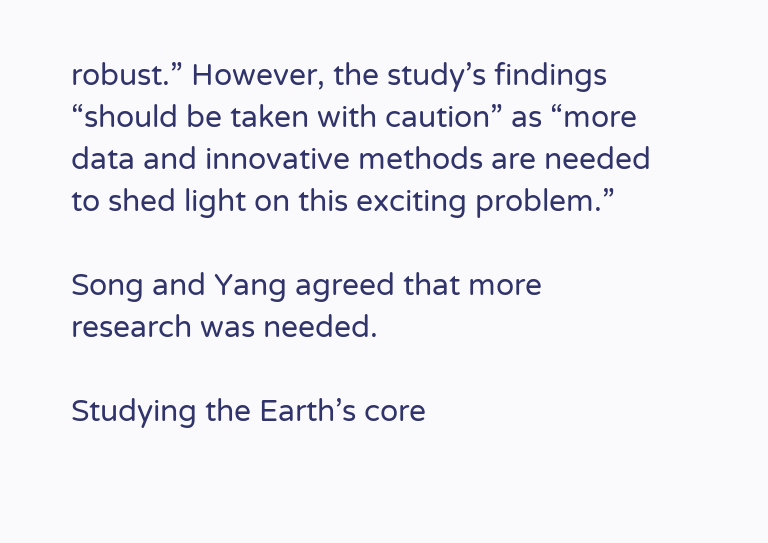robust.” However, the study’s findings “should be taken with caution” as “more data and innovative methods are needed to shed light on this exciting problem.”

Song and Yang agreed that more research was needed.

Studying the Earth’s core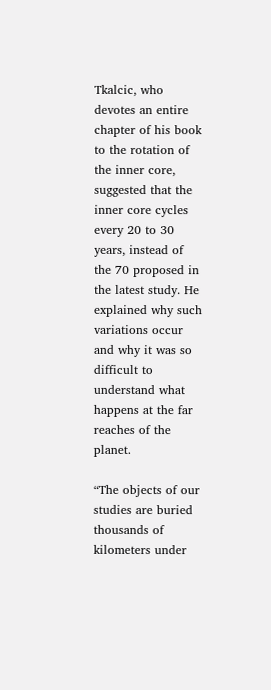Tkalcic, who devotes an entire chapter of his book to the rotation of the inner core, suggested that the inner core cycles every 20 to 30 years, instead of the 70 proposed in the latest study. He explained why such variations occur and why it was so difficult to understand what happens at the far reaches of the planet.

“The objects of our studies are buried thousands of kilometers under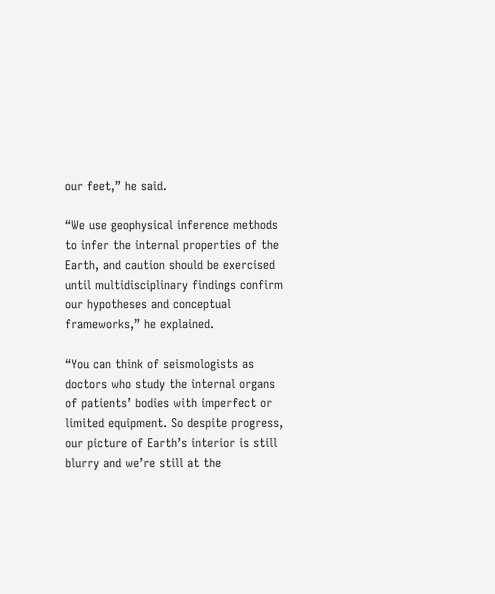our feet,” he said.

“We use geophysical inference methods to infer the internal properties of the Earth, and caution should be exercised until multidisciplinary findings confirm our hypotheses and conceptual frameworks,” he explained.

“You can think of seismologists as doctors who study the internal organs of patients’ bodies with imperfect or limited equipment. So despite progress, our picture of Earth’s interior is still blurry and we’re still at the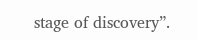stage of discovery”.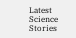Latest Science Stories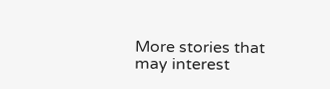More stories that may interest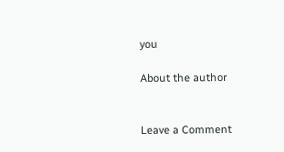you

About the author


Leave a Comment